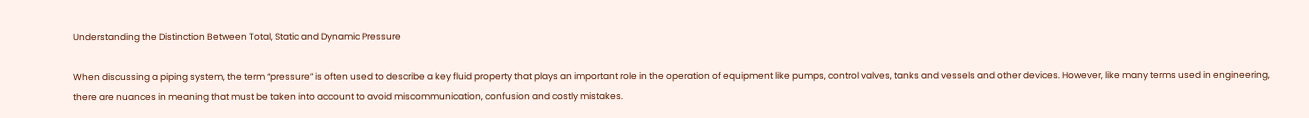Understanding the Distinction Between Total, Static and Dynamic Pressure

When discussing a piping system, the term “pressure” is often used to describe a key fluid property that plays an important role in the operation of equipment like pumps, control valves, tanks and vessels and other devices. However, like many terms used in engineering, there are nuances in meaning that must be taken into account to avoid miscommunication, confusion and costly mistakes.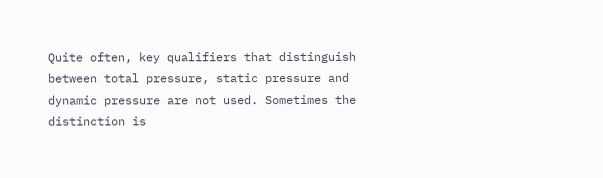Quite often, key qualifiers that distinguish between total pressure, static pressure and dynamic pressure are not used. Sometimes the distinction is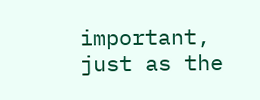important, just as the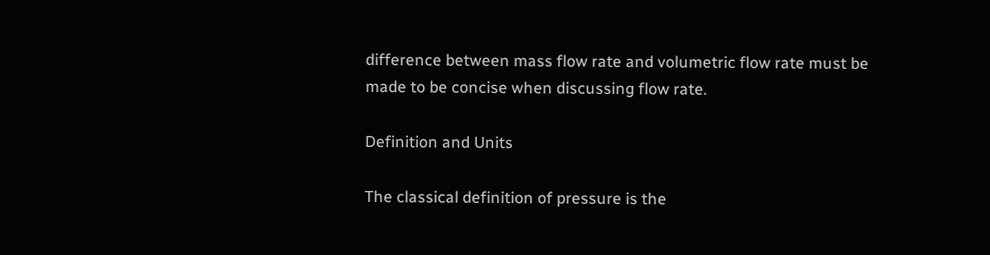difference between mass flow rate and volumetric flow rate must be made to be concise when discussing flow rate.

Definition and Units

The classical definition of pressure is the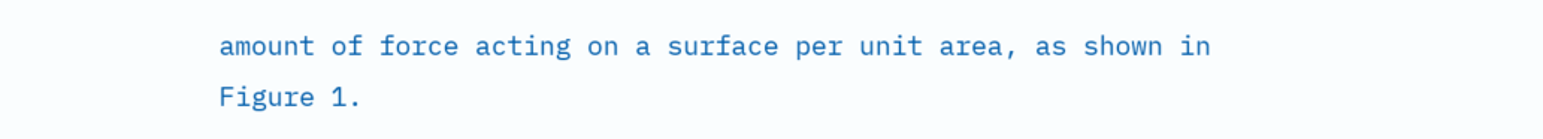amount of force acting on a surface per unit area, as shown in Figure 1.